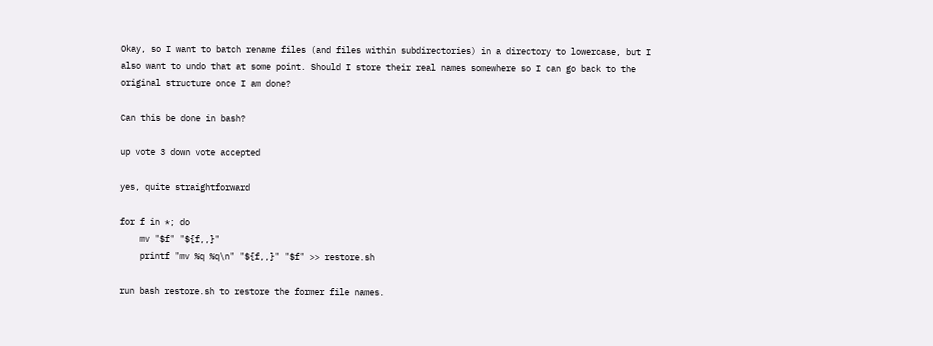Okay, so I want to batch rename files (and files within subdirectories) in a directory to lowercase, but I also want to undo that at some point. Should I store their real names somewhere so I can go back to the original structure once I am done?

Can this be done in bash?

up vote 3 down vote accepted

yes, quite straightforward

for f in *; do
    mv "$f" "${f,,}"
    printf "mv %q %q\n" "${f,,}" "$f" >> restore.sh

run bash restore.sh to restore the former file names.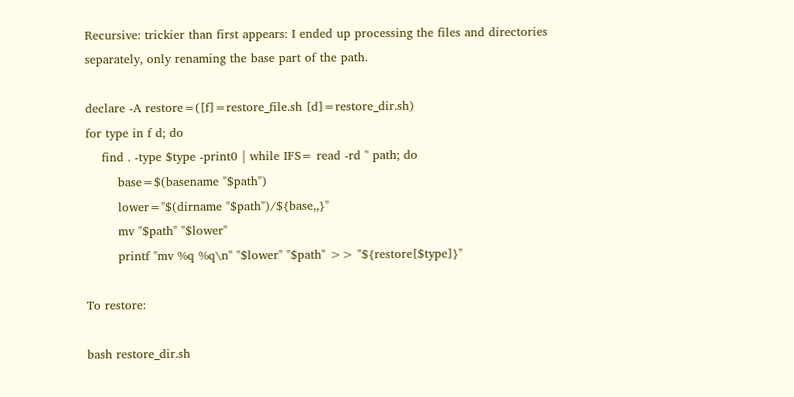Recursive: trickier than first appears: I ended up processing the files and directories separately, only renaming the base part of the path.

declare -A restore=([f]=restore_file.sh [d]=restore_dir.sh)
for type in f d; do
    find . -type $type -print0 | while IFS= read -rd '' path; do
        base=$(basename "$path")
        lower="$(dirname "$path")/${base,,}"
        mv "$path" "$lower"
        printf "mv %q %q\n" "$lower" "$path" >> "${restore[$type]}"

To restore:

bash restore_dir.sh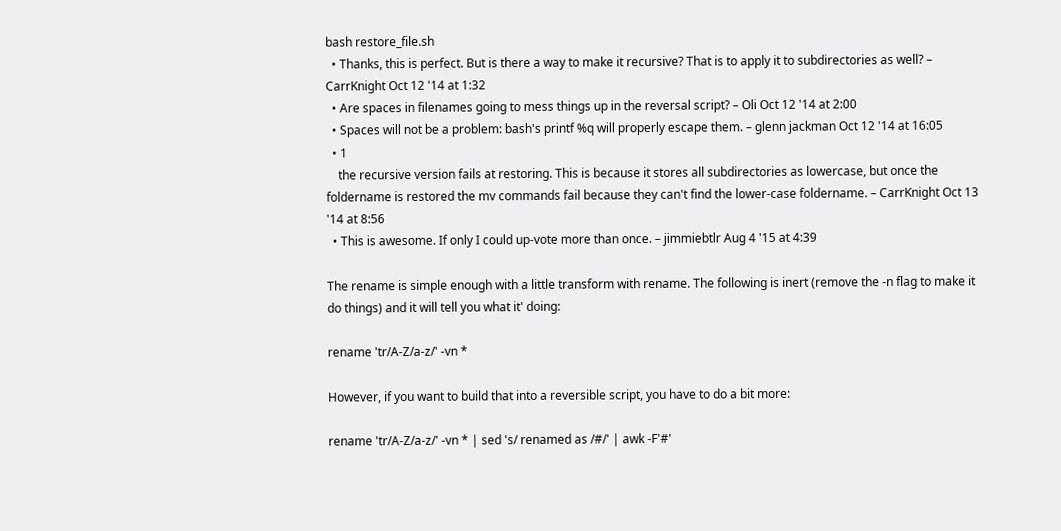bash restore_file.sh
  • Thanks, this is perfect. But is there a way to make it recursive? That is to apply it to subdirectories as well? – CarrKnight Oct 12 '14 at 1:32
  • Are spaces in filenames going to mess things up in the reversal script? – Oli Oct 12 '14 at 2:00
  • Spaces will not be a problem: bash's printf %q will properly escape them. – glenn jackman Oct 12 '14 at 16:05
  • 1
    the recursive version fails at restoring. This is because it stores all subdirectories as lowercase, but once the foldername is restored the mv commands fail because they can't find the lower-case foldername. – CarrKnight Oct 13 '14 at 8:56
  • This is awesome. If only I could up-vote more than once. – jimmiebtlr Aug 4 '15 at 4:39

The rename is simple enough with a little transform with rename. The following is inert (remove the -n flag to make it do things) and it will tell you what it' doing:

rename 'tr/A-Z/a-z/' -vn *

However, if you want to build that into a reversible script, you have to do a bit more:

rename 'tr/A-Z/a-z/' -vn * | sed 's/ renamed as /#/' | awk -F'#'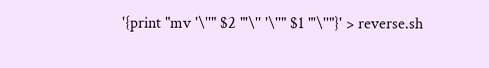'{print "mv '\''" $2 "'\'' '\''" $1 "'\''"}' > reverse.sh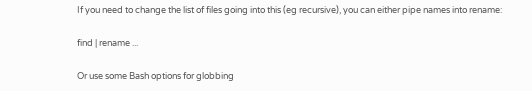If you need to change the list of files going into this (eg recursive), you can either pipe names into rename:

find | rename ...

Or use some Bash options for globbing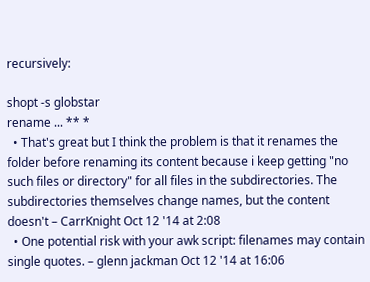recursively:

shopt -s globstar
rename ... ** *
  • That's great but I think the problem is that it renames the folder before renaming its content because i keep getting "no such files or directory" for all files in the subdirectories. The subdirectories themselves change names, but the content doesn't – CarrKnight Oct 12 '14 at 2:08
  • One potential risk with your awk script: filenames may contain single quotes. – glenn jackman Oct 12 '14 at 16:06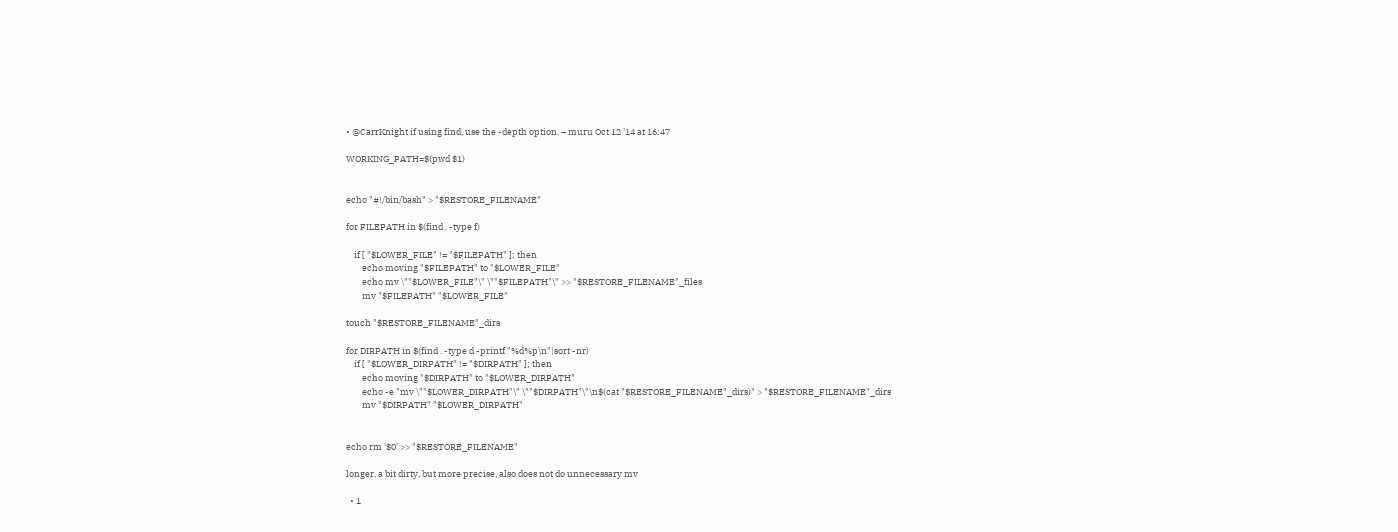• @CarrKnight if using find, use the -depth option. – muru Oct 12 '14 at 16:47

WORKING_PATH=$(pwd $1)


echo "#!/bin/bash" > "$RESTORE_FILENAME"

for FILEPATH in $(find . -type f)

    if [ "$LOWER_FILE" != "$FILEPATH" ]; then
        echo moving "$FILEPATH" to "$LOWER_FILE"
        echo mv \""$LOWER_FILE"\" \""$FILEPATH"\" >> "$RESTORE_FILENAME"_files
        mv "$FILEPATH" "$LOWER_FILE"

touch "$RESTORE_FILENAME"_dirs

for DIRPATH in $(find . -type d -printf "%d%p\n"|sort -nr)
    if [ "$LOWER_DIRPATH" != "$DIRPATH" ]; then
        echo moving "$DIRPATH" to "$LOWER_DIRPATH"
        echo -e "mv \""$LOWER_DIRPATH"\" \""$DIRPATH"\"\n$(cat "$RESTORE_FILENAME"_dirs)" > "$RESTORE_FILENAME"_dirs
        mv "$DIRPATH" "$LOWER_DIRPATH"


echo rm '$0' >> "$RESTORE_FILENAME"

longer, a bit dirty, but more precise, also does not do unnecessary mv

  • 1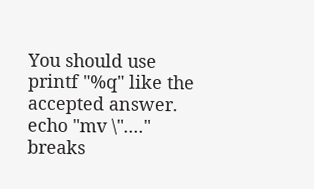You should use printf "%q" like the accepted answer. echo "mv \"...." breaks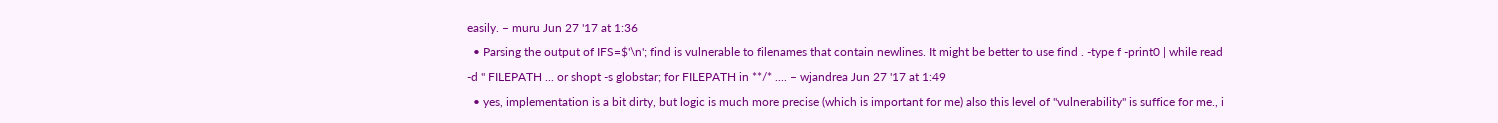easily. – muru Jun 27 '17 at 1:36
  • Parsing the output of IFS=$'\n'; find is vulnerable to filenames that contain newlines. It might be better to use find . -type f -print0 | while read -d '' FILEPATH ... or shopt -s globstar; for FILEPATH in **/* .... – wjandrea Jun 27 '17 at 1:49
  • yes, implementation is a bit dirty, but logic is much more precise (which is important for me) also this level of "vulnerability" is suffice for me., i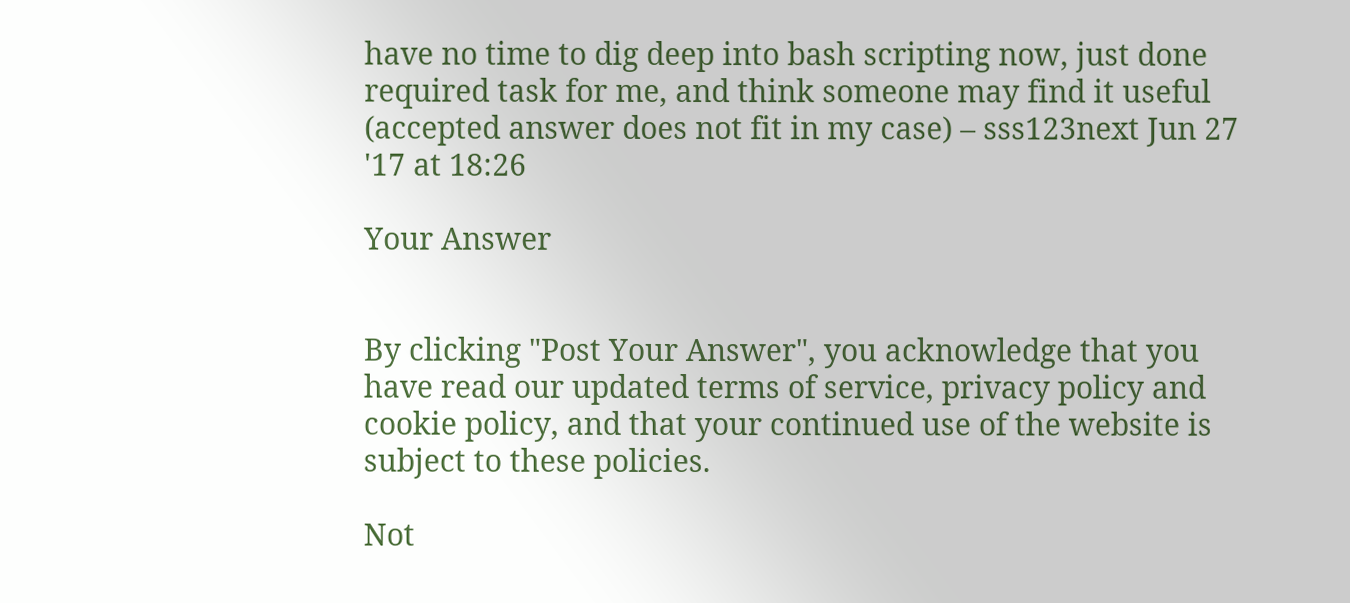have no time to dig deep into bash scripting now, just done required task for me, and think someone may find it useful (accepted answer does not fit in my case) – sss123next Jun 27 '17 at 18:26

Your Answer


By clicking "Post Your Answer", you acknowledge that you have read our updated terms of service, privacy policy and cookie policy, and that your continued use of the website is subject to these policies.

Not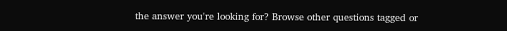the answer you're looking for? Browse other questions tagged or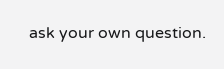ask your own question.